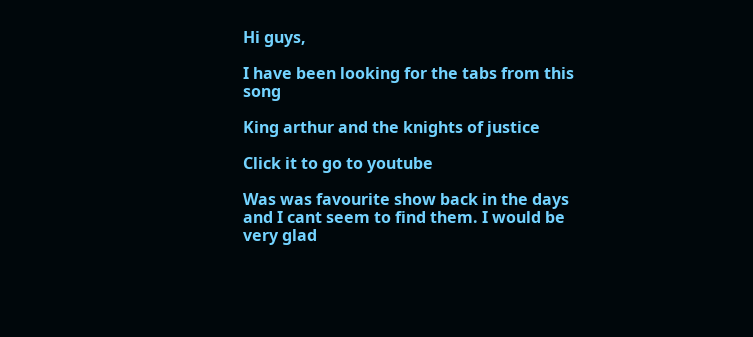Hi guys,

I have been looking for the tabs from this song

King arthur and the knights of justice

Click it to go to youtube

Was was favourite show back in the days and I cant seem to find them. I would be very glad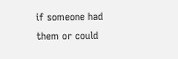if someone had them or could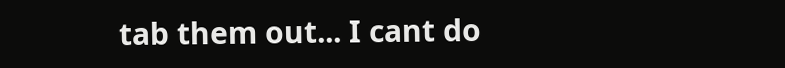tab them out... I cant do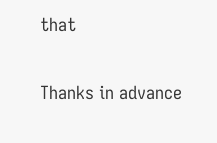that

Thanks in advance